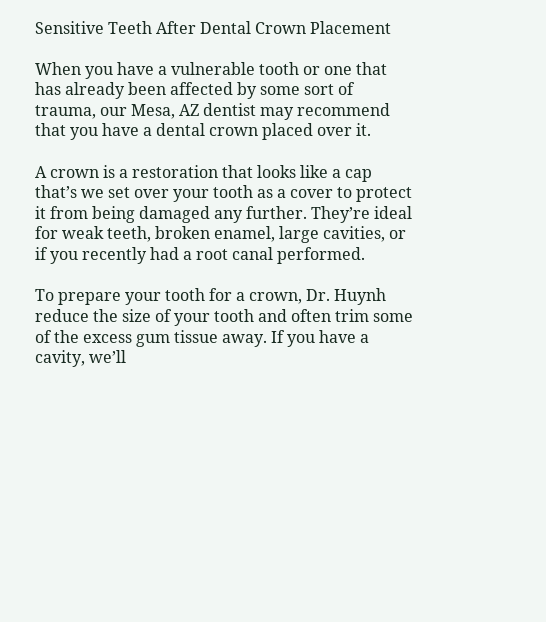Sensitive Teeth After Dental Crown Placement

When you have a vulnerable tooth or one that has already been affected by some sort of trauma, our Mesa, AZ dentist may recommend that you have a dental crown placed over it.

A crown is a restoration that looks like a cap that’s we set over your tooth as a cover to protect it from being damaged any further. They’re ideal for weak teeth, broken enamel, large cavities, or if you recently had a root canal performed.

To prepare your tooth for a crown, Dr. Huynh reduce the size of your tooth and often trim some of the excess gum tissue away. If you have a cavity, we’ll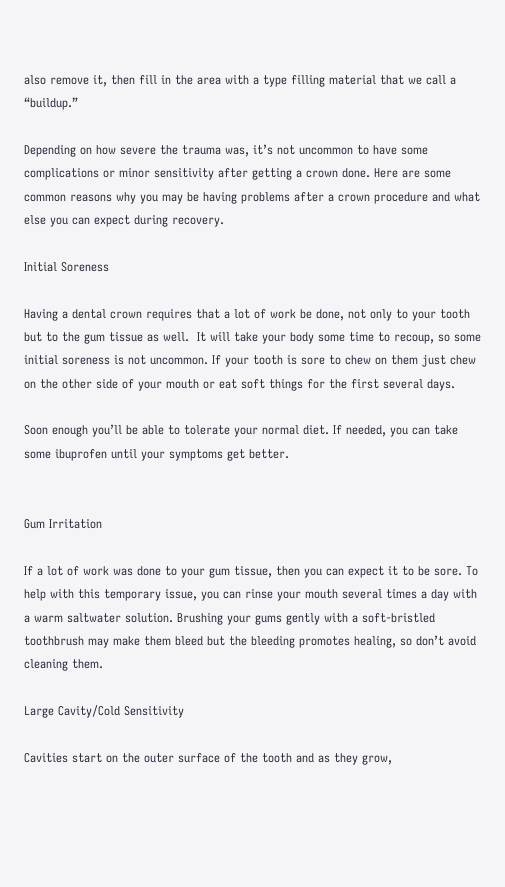also remove it, then fill in the area with a type filling material that we call a “buildup.”

Depending on how severe the trauma was, it’s not uncommon to have some complications or minor sensitivity after getting a crown done. Here are some common reasons why you may be having problems after a crown procedure and what else you can expect during recovery.

Initial Soreness

Having a dental crown requires that a lot of work be done, not only to your tooth but to the gum tissue as well.  It will take your body some time to recoup, so some initial soreness is not uncommon. If your tooth is sore to chew on them just chew on the other side of your mouth or eat soft things for the first several days.

Soon enough you’ll be able to tolerate your normal diet. If needed, you can take some ibuprofen until your symptoms get better.


Gum Irritation

If a lot of work was done to your gum tissue, then you can expect it to be sore. To help with this temporary issue, you can rinse your mouth several times a day with a warm saltwater solution. Brushing your gums gently with a soft-bristled toothbrush may make them bleed but the bleeding promotes healing, so don’t avoid cleaning them.

Large Cavity/Cold Sensitivity

Cavities start on the outer surface of the tooth and as they grow,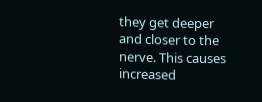they get deeper and closer to the nerve. This causes increased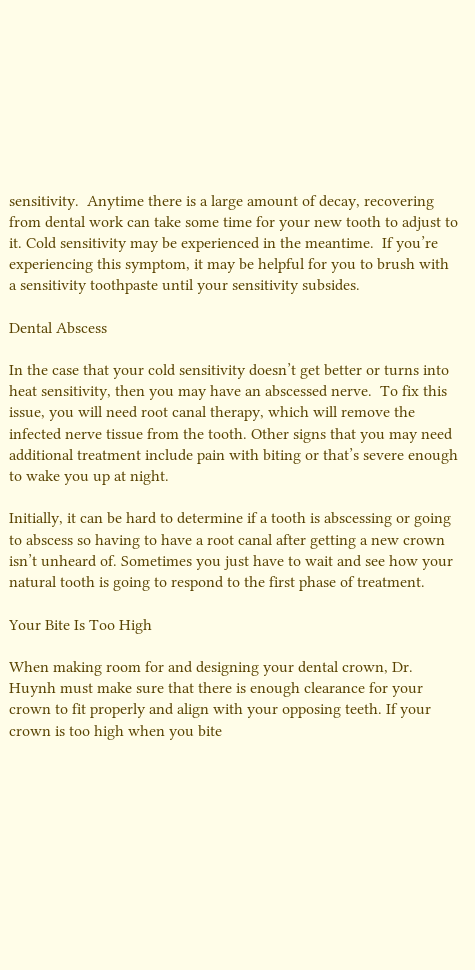sensitivity.  Anytime there is a large amount of decay, recovering from dental work can take some time for your new tooth to adjust to it. Cold sensitivity may be experienced in the meantime.  If you’re experiencing this symptom, it may be helpful for you to brush with a sensitivity toothpaste until your sensitivity subsides.

Dental Abscess

In the case that your cold sensitivity doesn’t get better or turns into heat sensitivity, then you may have an abscessed nerve.  To fix this issue, you will need root canal therapy, which will remove the infected nerve tissue from the tooth. Other signs that you may need additional treatment include pain with biting or that’s severe enough to wake you up at night.

Initially, it can be hard to determine if a tooth is abscessing or going to abscess so having to have a root canal after getting a new crown isn’t unheard of. Sometimes you just have to wait and see how your natural tooth is going to respond to the first phase of treatment.

Your Bite Is Too High

When making room for and designing your dental crown, Dr. Huynh must make sure that there is enough clearance for your crown to fit properly and align with your opposing teeth. If your crown is too high when you bite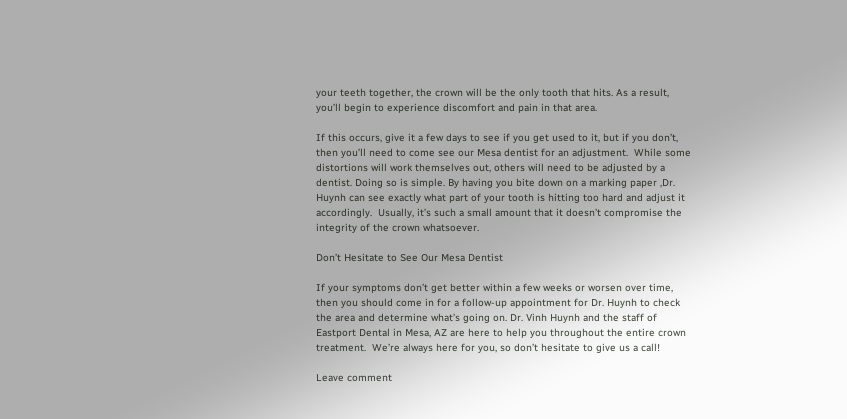your teeth together, the crown will be the only tooth that hits. As a result, you’ll begin to experience discomfort and pain in that area.

If this occurs, give it a few days to see if you get used to it, but if you don’t, then you’ll need to come see our Mesa dentist for an adjustment.  While some distortions will work themselves out, others will need to be adjusted by a dentist. Doing so is simple. By having you bite down on a marking paper ,Dr. Huynh can see exactly what part of your tooth is hitting too hard and adjust it accordingly.  Usually, it’s such a small amount that it doesn’t compromise the integrity of the crown whatsoever.

Don’t Hesitate to See Our Mesa Dentist

If your symptoms don’t get better within a few weeks or worsen over time, then you should come in for a follow-up appointment for Dr. Huynh to check the area and determine what’s going on. Dr. Vinh Huynh and the staff of Eastport Dental in Mesa, AZ are here to help you throughout the entire crown treatment.  We’re always here for you, so don’t hesitate to give us a call!

Leave comment